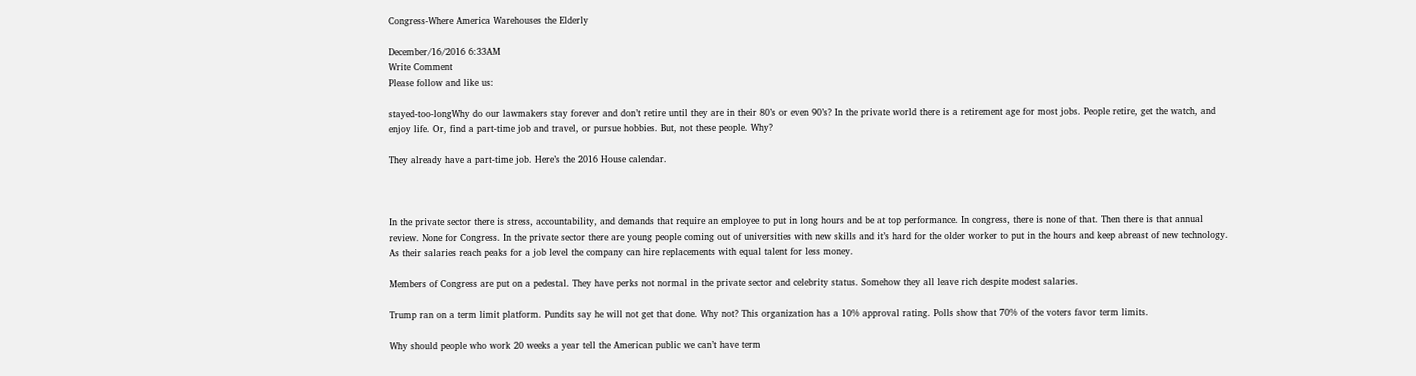Congress-Where America Warehouses the Elderly

December/16/2016 6:33AM
Write Comment
Please follow and like us:

stayed-too-longWhy do our lawmakers stay forever and don’t retire until they are in their 80’s or even 90’s? In the private world there is a retirement age for most jobs. People retire, get the watch, and enjoy life. Or, find a part-time job and travel, or pursue hobbies. But, not these people. Why?

They already have a part-time job. Here’s the 2016 House calendar.



In the private sector there is stress, accountability, and demands that require an employee to put in long hours and be at top performance. In congress, there is none of that. Then there is that annual review. None for Congress. In the private sector there are young people coming out of universities with new skills and it’s hard for the older worker to put in the hours and keep abreast of new technology. As their salaries reach peaks for a job level the company can hire replacements with equal talent for less money.

Members of Congress are put on a pedestal. They have perks not normal in the private sector and celebrity status. Somehow they all leave rich despite modest salaries.

Trump ran on a term limit platform. Pundits say he will not get that done. Why not? This organization has a 10% approval rating. Polls show that 70% of the voters favor term limits.

Why should people who work 20 weeks a year tell the American public we can’t have term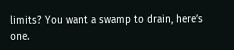limits? You want a swamp to drain, here’s one.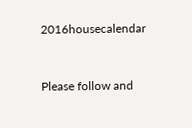2016housecalendar


Please follow and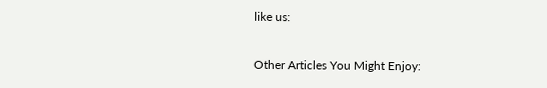like us:

Other Articles You Might Enjoy: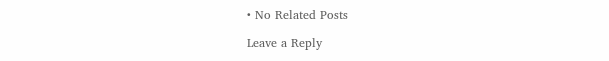• No Related Posts

Leave a Reply